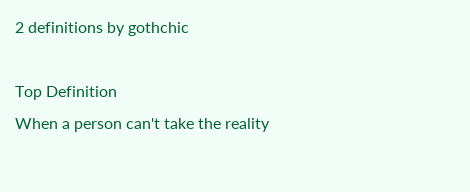2 definitions by gothchic

Top Definition
When a person can't take the reality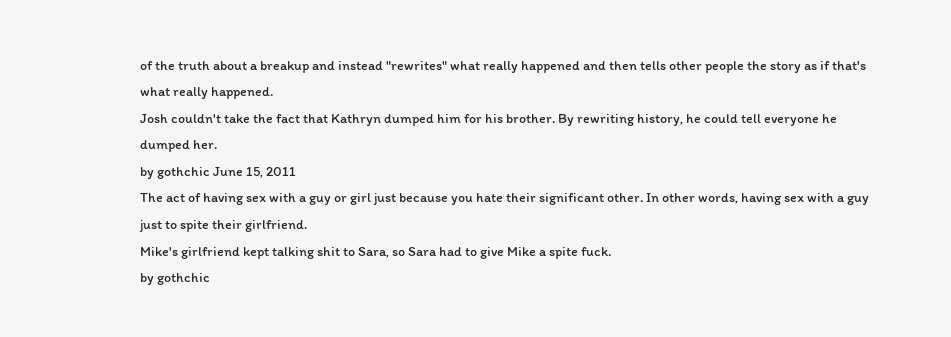of the truth about a breakup and instead "rewrites" what really happened and then tells other people the story as if that's what really happened.
Josh couldn't take the fact that Kathryn dumped him for his brother. By rewriting history, he could tell everyone he dumped her.
by gothchic June 15, 2011
The act of having sex with a guy or girl just because you hate their significant other. In other words, having sex with a guy just to spite their girlfriend.
Mike's girlfriend kept talking shit to Sara, so Sara had to give Mike a spite fuck.
by gothchic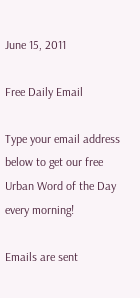June 15, 2011

Free Daily Email

Type your email address below to get our free Urban Word of the Day every morning!

Emails are sent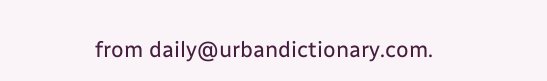from daily@urbandictionary.com.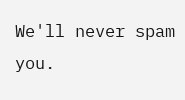We'll never spam you.